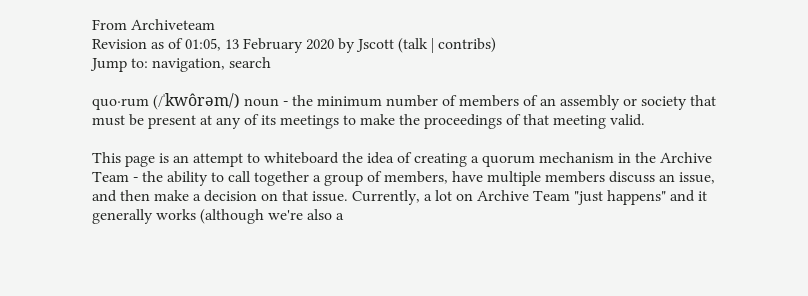From Archiveteam
Revision as of 01:05, 13 February 2020 by Jscott (talk | contribs)
Jump to: navigation, search

quo·rum (/ˈkwôrəm/) noun - the minimum number of members of an assembly or society that must be present at any of its meetings to make the proceedings of that meeting valid.

This page is an attempt to whiteboard the idea of creating a quorum mechanism in the Archive Team - the ability to call together a group of members, have multiple members discuss an issue, and then make a decision on that issue. Currently, a lot on Archive Team "just happens" and it generally works (although we're also a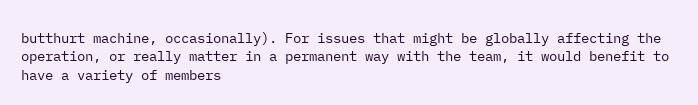butthurt machine, occasionally). For issues that might be globally affecting the operation, or really matter in a permanent way with the team, it would benefit to have a variety of members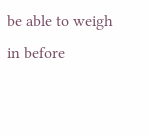be able to weigh in before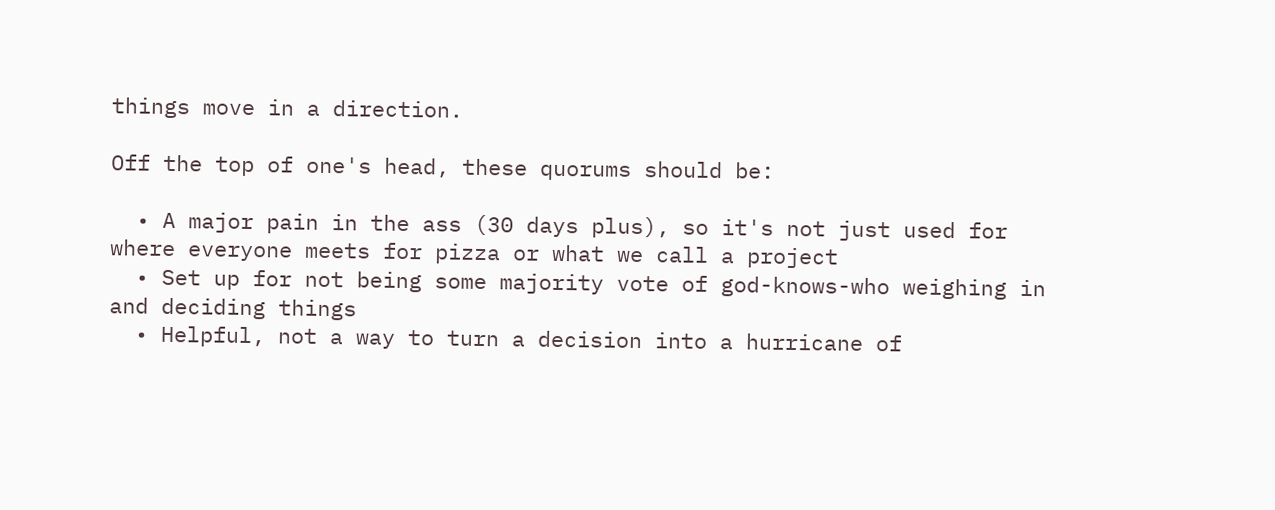things move in a direction.

Off the top of one's head, these quorums should be:

  • A major pain in the ass (30 days plus), so it's not just used for where everyone meets for pizza or what we call a project
  • Set up for not being some majority vote of god-knows-who weighing in and deciding things
  • Helpful, not a way to turn a decision into a hurricane of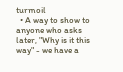turmoil
  • A way to show to anyone who asks later, "Why is it this way" - we have a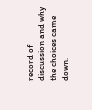record of discussion and why the choices came down.